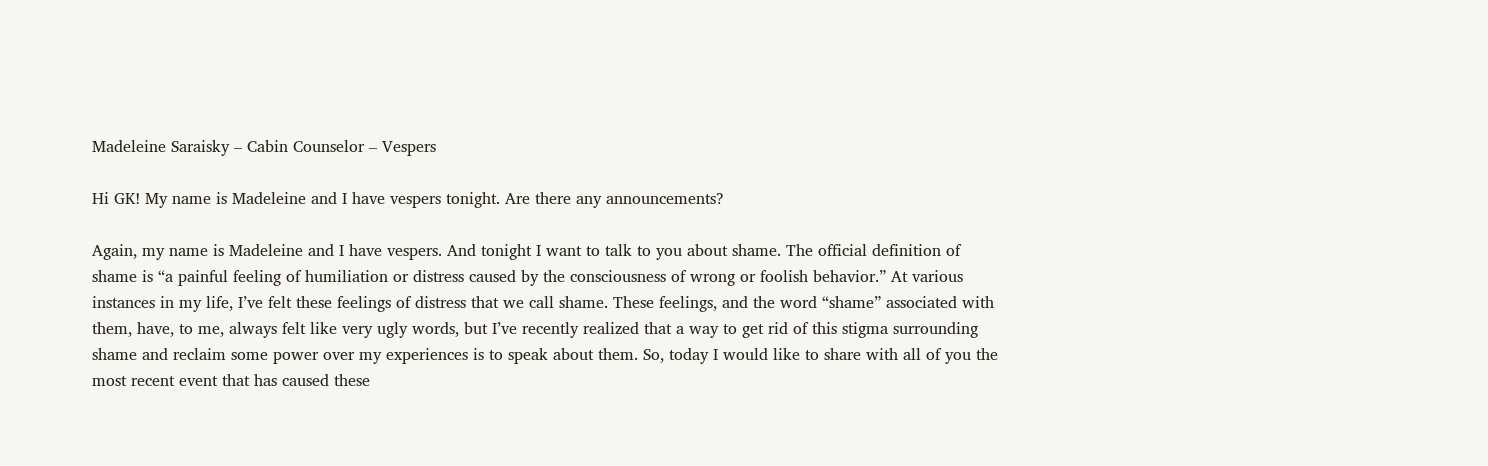Madeleine Saraisky – Cabin Counselor – Vespers

Hi GK! My name is Madeleine and I have vespers tonight. Are there any announcements?

Again, my name is Madeleine and I have vespers. And tonight I want to talk to you about shame. The official definition of shame is “a painful feeling of humiliation or distress caused by the consciousness of wrong or foolish behavior.” At various instances in my life, I’ve felt these feelings of distress that we call shame. These feelings, and the word “shame” associated with them, have, to me, always felt like very ugly words, but I’ve recently realized that a way to get rid of this stigma surrounding shame and reclaim some power over my experiences is to speak about them. So, today I would like to share with all of you the most recent event that has caused these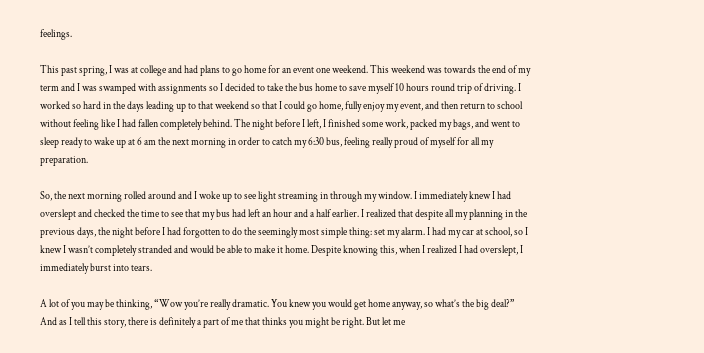feelings.

This past spring, I was at college and had plans to go home for an event one weekend. This weekend was towards the end of my term and I was swamped with assignments so I decided to take the bus home to save myself 10 hours round trip of driving. I worked so hard in the days leading up to that weekend so that I could go home, fully enjoy my event, and then return to school without feeling like I had fallen completely behind. The night before I left, I finished some work, packed my bags, and went to sleep ready to wake up at 6 am the next morning in order to catch my 6:30 bus, feeling really proud of myself for all my preparation.

So, the next morning rolled around and I woke up to see light streaming in through my window. I immediately knew I had overslept and checked the time to see that my bus had left an hour and a half earlier. I realized that despite all my planning in the previous days, the night before I had forgotten to do the seemingly most simple thing: set my alarm. I had my car at school, so I knew I wasn’t completely stranded and would be able to make it home. Despite knowing this, when I realized I had overslept, I immediately burst into tears.

A lot of you may be thinking, “Wow you’re really dramatic. You knew you would get home anyway, so what’s the big deal?” And as I tell this story, there is definitely a part of me that thinks you might be right. But let me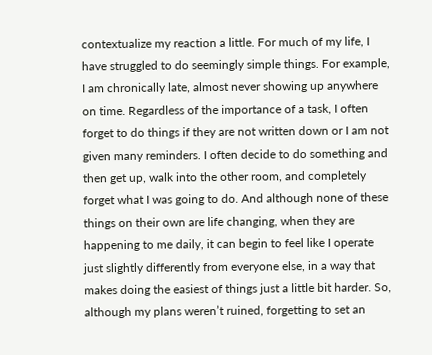contextualize my reaction a little. For much of my life, I have struggled to do seemingly simple things. For example, I am chronically late, almost never showing up anywhere on time. Regardless of the importance of a task, I often forget to do things if they are not written down or I am not given many reminders. I often decide to do something and then get up, walk into the other room, and completely forget what I was going to do. And although none of these things on their own are life changing, when they are happening to me daily, it can begin to feel like I operate just slightly differently from everyone else, in a way that makes doing the easiest of things just a little bit harder. So, although my plans weren’t ruined, forgetting to set an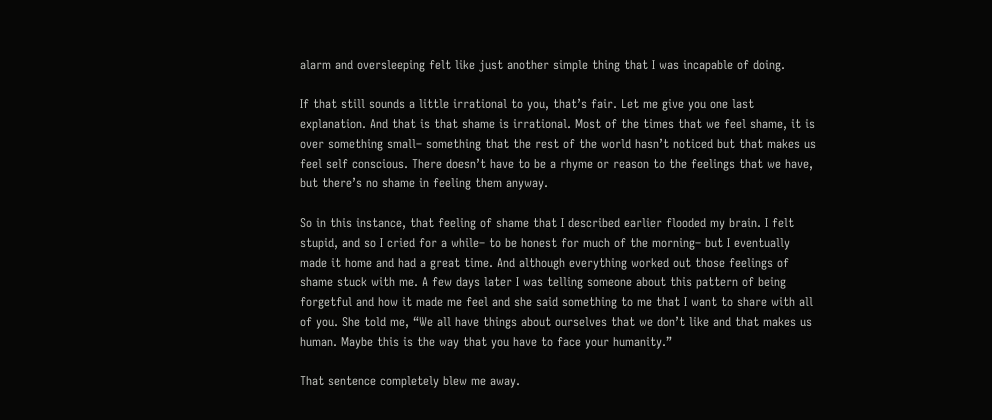alarm and oversleeping felt like just another simple thing that I was incapable of doing.

If that still sounds a little irrational to you, that’s fair. Let me give you one last explanation. And that is that shame is irrational. Most of the times that we feel shame, it is over something small– something that the rest of the world hasn’t noticed but that makes us feel self conscious. There doesn’t have to be a rhyme or reason to the feelings that we have, but there’s no shame in feeling them anyway.

So in this instance, that feeling of shame that I described earlier flooded my brain. I felt stupid, and so I cried for a while– to be honest for much of the morning– but I eventually made it home and had a great time. And although everything worked out those feelings of shame stuck with me. A few days later I was telling someone about this pattern of being forgetful and how it made me feel and she said something to me that I want to share with all of you. She told me, “We all have things about ourselves that we don’t like and that makes us human. Maybe this is the way that you have to face your humanity.”

That sentence completely blew me away.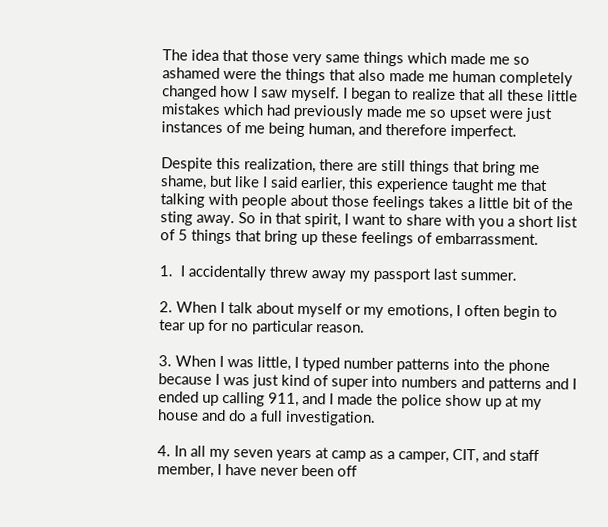The idea that those very same things which made me so ashamed were the things that also made me human completely changed how I saw myself. I began to realize that all these little mistakes which had previously made me so upset were just instances of me being human, and therefore imperfect.

Despite this realization, there are still things that bring me shame, but like I said earlier, this experience taught me that talking with people about those feelings takes a little bit of the sting away. So in that spirit, I want to share with you a short list of 5 things that bring up these feelings of embarrassment.

1.  I accidentally threw away my passport last summer.

2. When I talk about myself or my emotions, I often begin to tear up for no particular reason.

3. When I was little, I typed number patterns into the phone because I was just kind of super into numbers and patterns and I ended up calling 911, and I made the police show up at my house and do a full investigation.

4. In all my seven years at camp as a camper, CIT, and staff member, I have never been off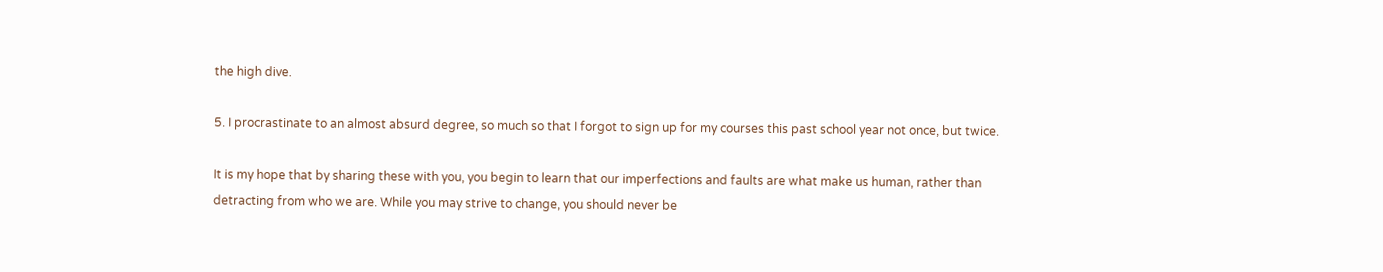the high dive.

5. I procrastinate to an almost absurd degree, so much so that I forgot to sign up for my courses this past school year not once, but twice.

It is my hope that by sharing these with you, you begin to learn that our imperfections and faults are what make us human, rather than detracting from who we are. While you may strive to change, you should never be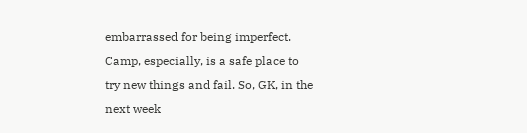embarrassed for being imperfect. Camp, especially, is a safe place to try new things and fail. So, GK, in the next week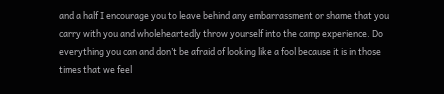and a half I encourage you to leave behind any embarrassment or shame that you carry with you and wholeheartedly throw yourself into the camp experience. Do everything you can and don’t be afraid of looking like a fool because it is in those times that we feel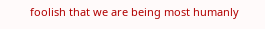foolish that we are being most humanly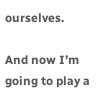ourselves.

And now I’m going to play a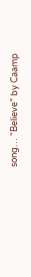song… “Believe” by Caamp